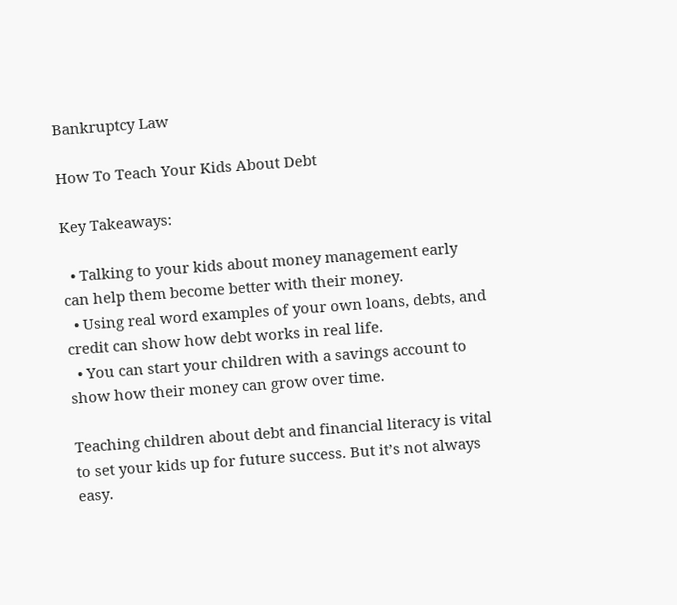Bankruptcy Law

How To Teach Your Kids About Debt

Key Takeaways:

  • Talking to your kids about money management early can help them become better with their money.
  • Using real word examples of your own loans, debts, and credit can show how debt works in real life.
  • You can start your children with a savings account to show how their money can grow over time.

Teaching children about debt and financial literacy is vital to set your kids up for future success. But it’s not always easy.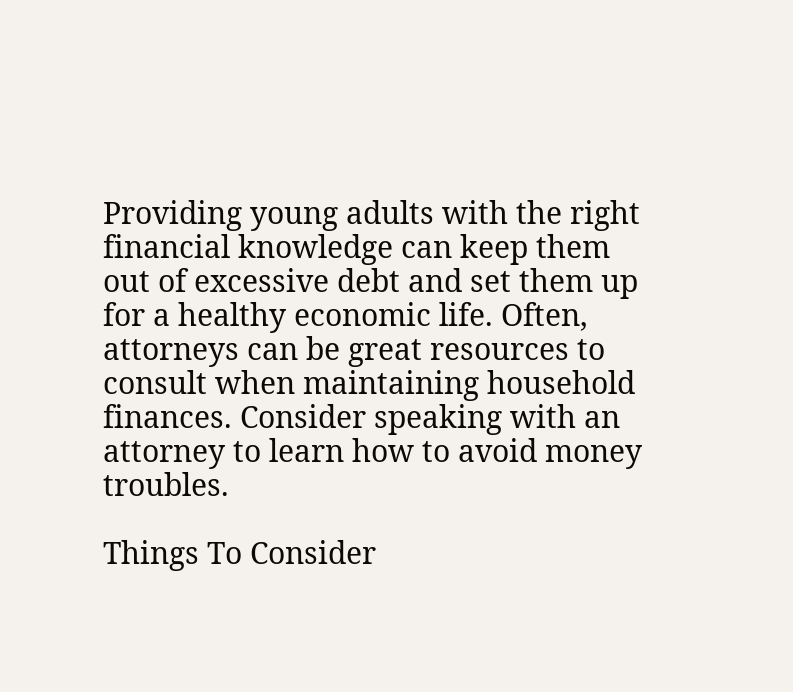Providing young adults with the right financial knowledge can keep them out of excessive debt and set them up for a healthy economic life. Often, attorneys can be great resources to consult when maintaining household finances. Consider speaking with an attorney to learn how to avoid money troubles.

Things To Consider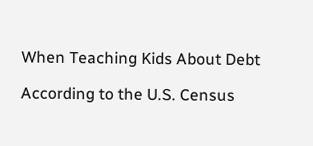When Teaching Kids About Debt

According to the U.S. Census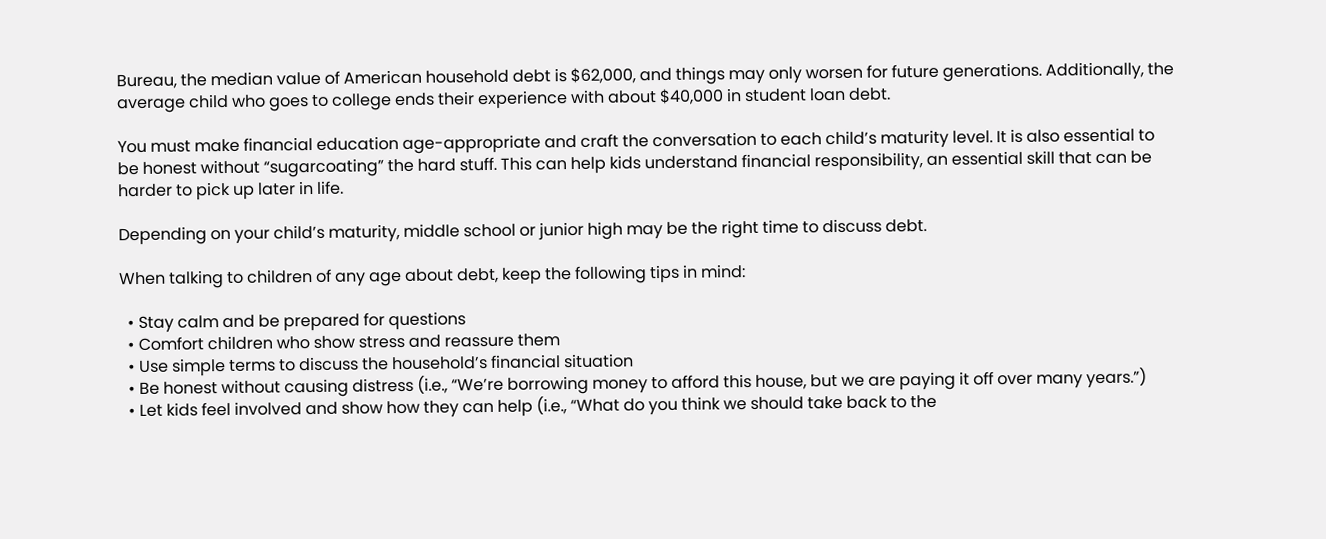Bureau, the median value of American household debt is $62,000, and things may only worsen for future generations. Additionally, the average child who goes to college ends their experience with about $40,000 in student loan debt.

You must make financial education age-appropriate and craft the conversation to each child’s maturity level. It is also essential to be honest without “sugarcoating” the hard stuff. This can help kids understand financial responsibility, an essential skill that can be harder to pick up later in life.

Depending on your child’s maturity, middle school or junior high may be the right time to discuss debt.

When talking to children of any age about debt, keep the following tips in mind:

  • Stay calm and be prepared for questions
  • Comfort children who show stress and reassure them
  • Use simple terms to discuss the household’s financial situation
  • Be honest without causing distress (i.e., “We’re borrowing money to afford this house, but we are paying it off over many years.”)
  • Let kids feel involved and show how they can help (i.e., “What do you think we should take back to the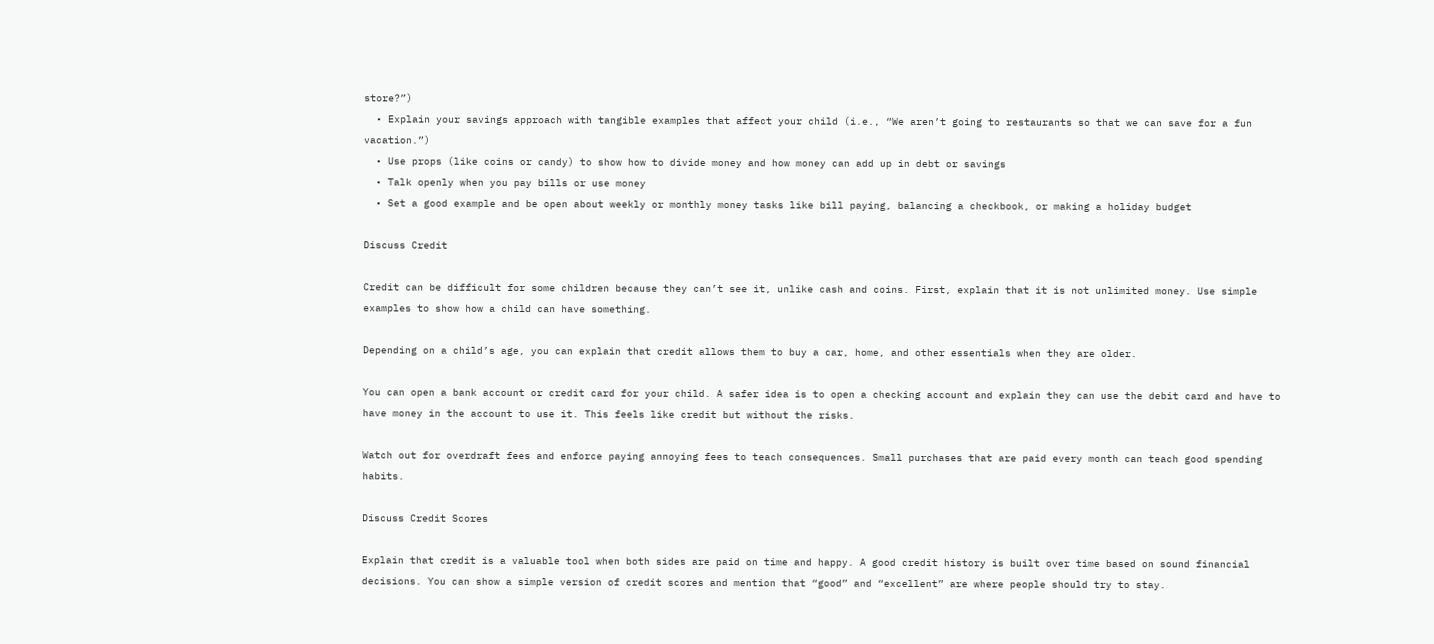store?”)
  • Explain your savings approach with tangible examples that affect your child (i.e., “We aren’t going to restaurants so that we can save for a fun vacation.”)
  • Use props (like coins or candy) to show how to divide money and how money can add up in debt or savings
  • Talk openly when you pay bills or use money
  • Set a good example and be open about weekly or monthly money tasks like bill paying, balancing a checkbook, or making a holiday budget

Discuss Credit

Credit can be difficult for some children because they can’t see it, unlike cash and coins. First, explain that it is not unlimited money. Use simple examples to show how a child can have something.

Depending on a child’s age, you can explain that credit allows them to buy a car, home, and other essentials when they are older.

You can open a bank account or credit card for your child. A safer idea is to open a checking account and explain they can use the debit card and have to have money in the account to use it. This feels like credit but without the risks.

Watch out for overdraft fees and enforce paying annoying fees to teach consequences. Small purchases that are paid every month can teach good spending habits.

Discuss Credit Scores

Explain that credit is a valuable tool when both sides are paid on time and happy. A good credit history is built over time based on sound financial decisions. You can show a simple version of credit scores and mention that “good” and “excellent” are where people should try to stay.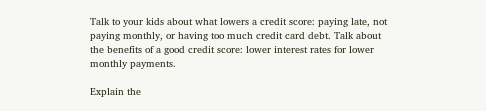Talk to your kids about what lowers a credit score: paying late, not paying monthly, or having too much credit card debt. Talk about the benefits of a good credit score: lower interest rates for lower monthly payments.

Explain the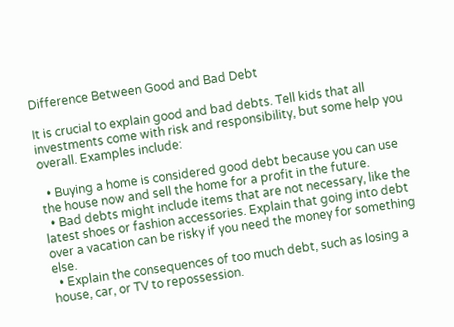Difference Between Good and Bad Debt

It is crucial to explain good and bad debts. Tell kids that all investments come with risk and responsibility, but some help you overall. Examples include:

  • Buying a home is considered good debt because you can use the house now and sell the home for a profit in the future.
  • Bad debts might include items that are not necessary, like the latest shoes or fashion accessories. Explain that going into debt over a vacation can be risky if you need the money for something else.
  • Explain the consequences of too much debt, such as losing a house, car, or TV to repossession.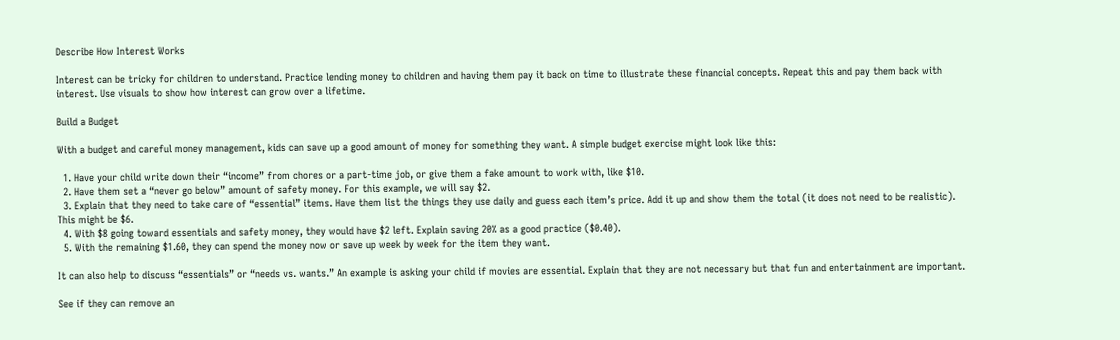Describe How Interest Works

Interest can be tricky for children to understand. Practice lending money to children and having them pay it back on time to illustrate these financial concepts. Repeat this and pay them back with interest. Use visuals to show how interest can grow over a lifetime.

Build a Budget

With a budget and careful money management, kids can save up a good amount of money for something they want. A simple budget exercise might look like this:

  1. Have your child write down their “income” from chores or a part-time job, or give them a fake amount to work with, like $10.
  2. Have them set a “never go below” amount of safety money. For this example, we will say $2.
  3. Explain that they need to take care of “essential” items. Have them list the things they use daily and guess each item’s price. Add it up and show them the total (it does not need to be realistic). This might be $6.
  4. With $8 going toward essentials and safety money, they would have $2 left. Explain saving 20% as a good practice ($0.40).
  5. With the remaining $1.60, they can spend the money now or save up week by week for the item they want.

It can also help to discuss “essentials” or “needs vs. wants.” An example is asking your child if movies are essential. Explain that they are not necessary but that fun and entertainment are important.

See if they can remove an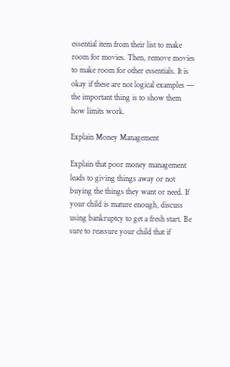essential item from their list to make room for movies. Then, remove movies to make room for other essentials. It is okay if these are not logical examples — the important thing is to show them how limits work.

Explain Money Management

Explain that poor money management leads to giving things away or not buying the things they want or need. If your child is mature enough, discuss using bankruptcy to get a fresh start. Be sure to reassure your child that if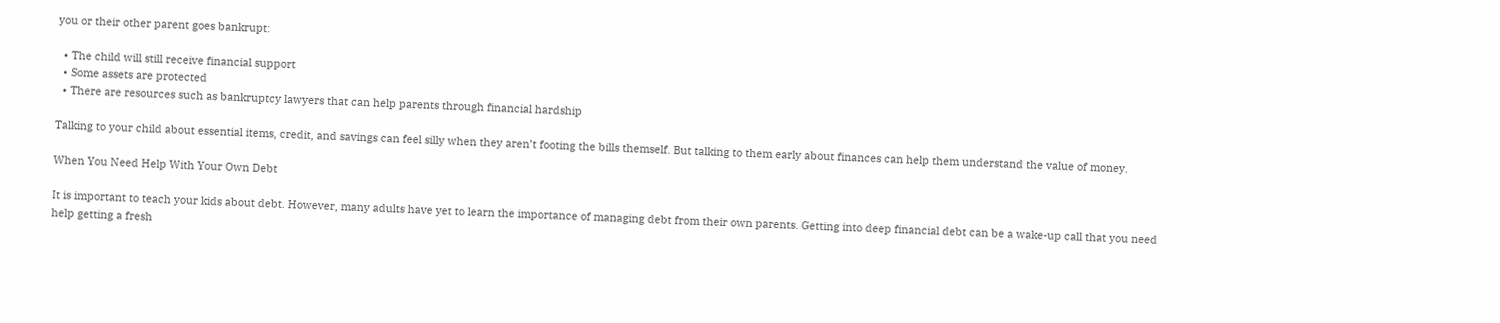you or their other parent goes bankrupt:

  • The child will still receive financial support
  • Some assets are protected
  • There are resources such as bankruptcy lawyers that can help parents through financial hardship

Talking to your child about essential items, credit, and savings can feel silly when they aren’t footing the bills themself. But talking to them early about finances can help them understand the value of money.

When You Need Help With Your Own Debt

It is important to teach your kids about debt. However, many adults have yet to learn the importance of managing debt from their own parents. Getting into deep financial debt can be a wake-up call that you need help getting a fresh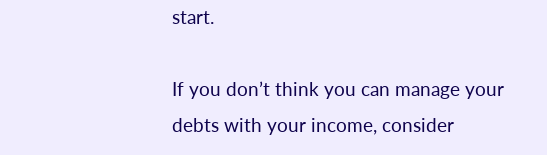start.

If you don’t think you can manage your debts with your income, consider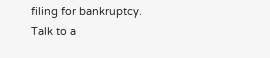filing for bankruptcy. Talk to a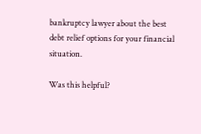bankruptcy lawyer about the best debt relief options for your financial situation.

Was this helpful?